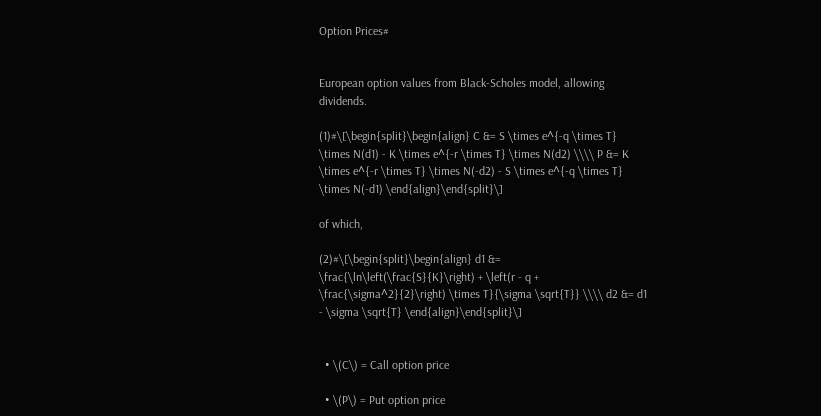Option Prices#


European option values from Black-Scholes model, allowing dividends.

(1)#\[\begin{split}\begin{align} C &= S \times e^{-q \times T} \times N(d1) - K \times e^{-r \times T} \times N(d2) \\\\ P &= K \times e^{-r \times T} \times N(-d2) - S \times e^{-q \times T} \times N(-d1) \end{align}\end{split}\]

of which,

(2)#\[\begin{split}\begin{align} d1 &= \frac{\ln\left(\frac{S}{K}\right) + \left(r - q + \frac{\sigma^2}{2}\right) \times T}{\sigma \sqrt{T}} \\\\ d2 &= d1 - \sigma \sqrt{T} \end{align}\end{split}\]


  • \(C\) = Call option price

  • \(P\) = Put option price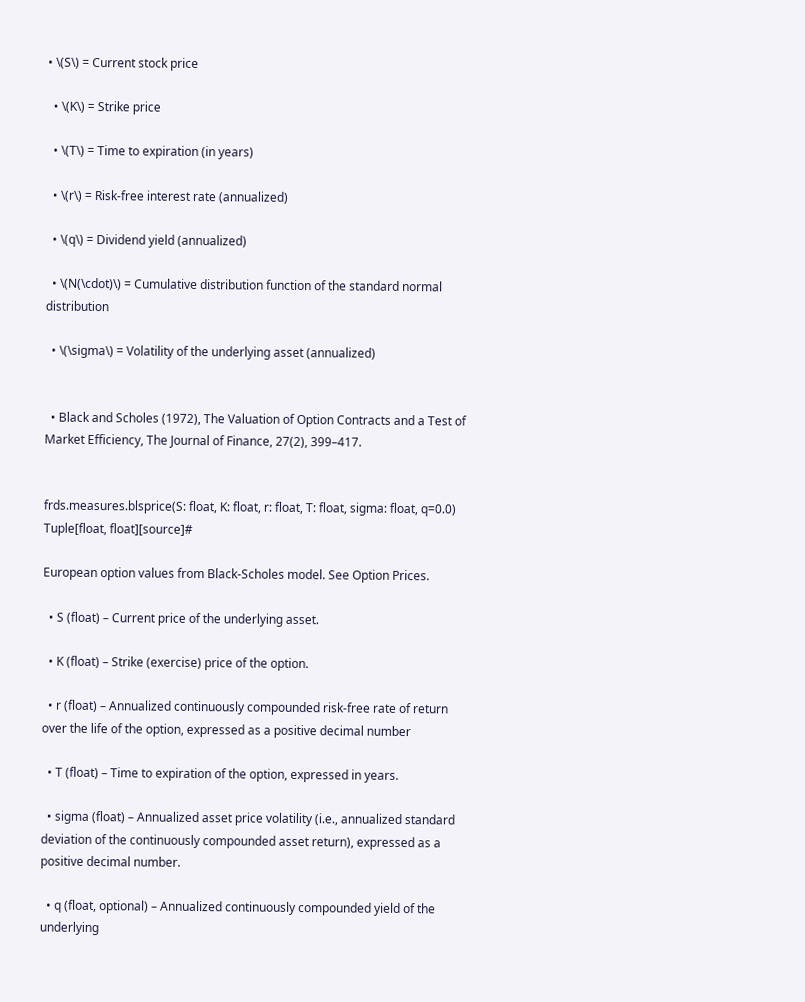• \(S\) = Current stock price

  • \(K\) = Strike price

  • \(T\) = Time to expiration (in years)

  • \(r\) = Risk-free interest rate (annualized)

  • \(q\) = Dividend yield (annualized)

  • \(N(\cdot)\) = Cumulative distribution function of the standard normal distribution

  • \(\sigma\) = Volatility of the underlying asset (annualized)


  • Black and Scholes (1972), The Valuation of Option Contracts and a Test of Market Efficiency, The Journal of Finance, 27(2), 399–417.


frds.measures.blsprice(S: float, K: float, r: float, T: float, sigma: float, q=0.0) Tuple[float, float][source]#

European option values from Black-Scholes model. See Option Prices.

  • S (float) – Current price of the underlying asset.

  • K (float) – Strike (exercise) price of the option.

  • r (float) – Annualized continuously compounded risk-free rate of return over the life of the option, expressed as a positive decimal number

  • T (float) – Time to expiration of the option, expressed in years.

  • sigma (float) – Annualized asset price volatility (i.e., annualized standard deviation of the continuously compounded asset return), expressed as a positive decimal number.

  • q (float, optional) – Annualized continuously compounded yield of the underlying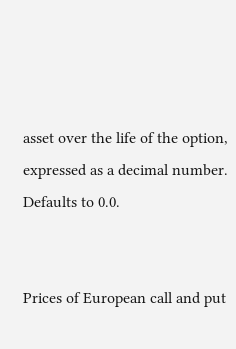asset over the life of the option, expressed as a decimal number. Defaults to 0.0.


Prices of European call and put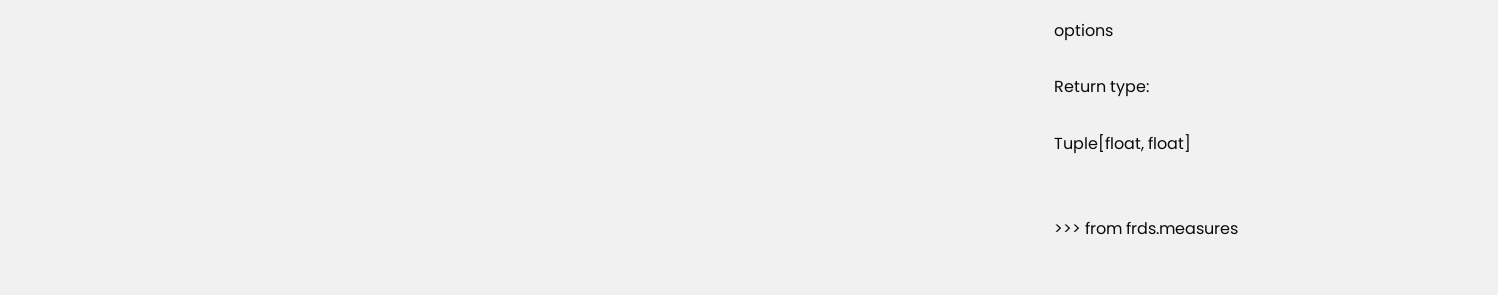options

Return type:

Tuple[float, float]


>>> from frds.measures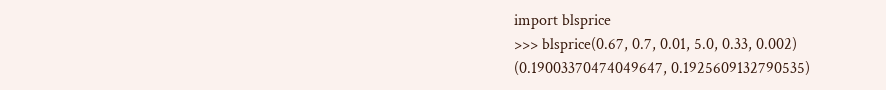import blsprice
>>> blsprice(0.67, 0.7, 0.01, 5.0, 0.33, 0.002)
(0.19003370474049647, 0.1925609132790535)